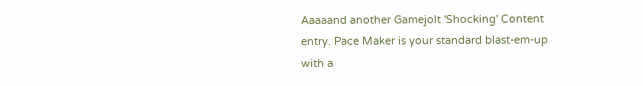Aaaaand another Gamejolt 'Shocking' Content entry. Pace Maker is your standard blast-em-up with a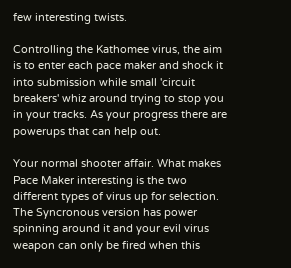few interesting twists.

Controlling the Kathomee virus, the aim is to enter each pace maker and shock it into submission while small 'circuit breakers' whiz around trying to stop you in your tracks. As your progress there are powerups that can help out.

Your normal shooter affair. What makes Pace Maker interesting is the two different types of virus up for selection. The Syncronous version has power spinning around it and your evil virus weapon can only be fired when this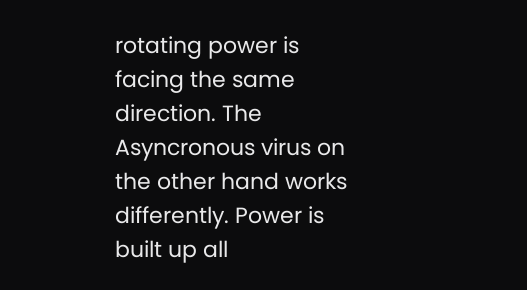rotating power is facing the same direction. The Asyncronous virus on the other hand works differently. Power is built up all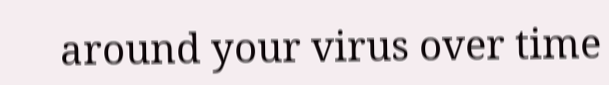around your virus over time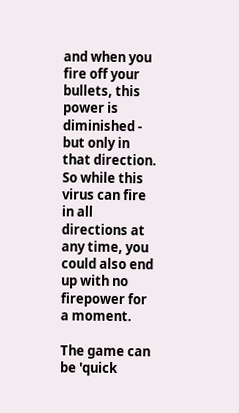and when you fire off your bullets, this power is diminished - but only in that direction. So while this virus can fire in all directions at any time, you could also end up with no firepower for a moment.

The game can be 'quick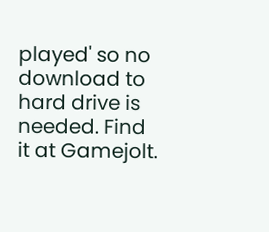played' so no download to hard drive is needed. Find it at Gamejolt.